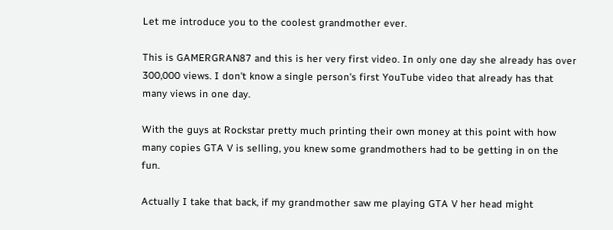Let me introduce you to the coolest grandmother ever.

This is GAMERGRAN87 and this is her very first video. In only one day she already has over 300,000 views. I don't know a single person's first YouTube video that already has that many views in one day.

With the guys at Rockstar pretty much printing their own money at this point with how many copies GTA V is selling, you knew some grandmothers had to be getting in on the fun.

Actually I take that back, if my grandmother saw me playing GTA V her head might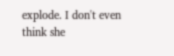explode. I don't even think she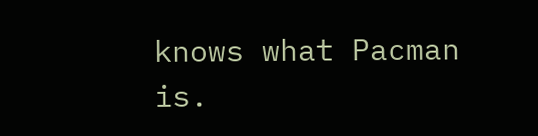knows what Pacman is.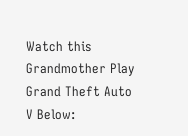Watch this Grandmother Play Grand Theft Auto V Below: